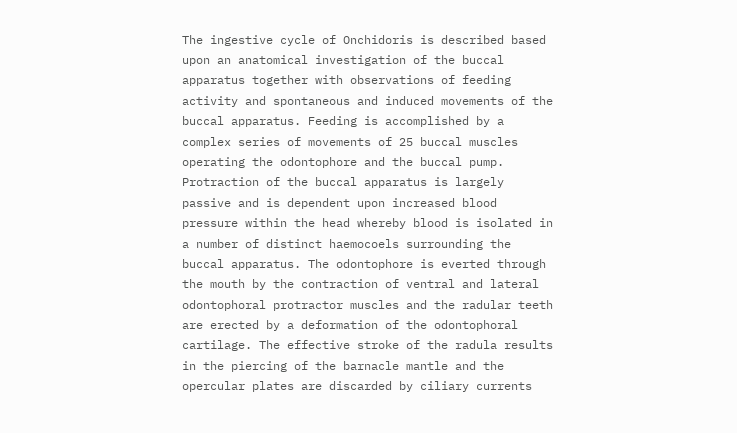The ingestive cycle of Onchidoris is described based upon an anatomical investigation of the buccal apparatus together with observations of feeding activity and spontaneous and induced movements of the buccal apparatus. Feeding is accomplished by a complex series of movements of 25 buccal muscles operating the odontophore and the buccal pump. Protraction of the buccal apparatus is largely passive and is dependent upon increased blood pressure within the head whereby blood is isolated in a number of distinct haemocoels surrounding the buccal apparatus. The odontophore is everted through the mouth by the contraction of ventral and lateral odontophoral protractor muscles and the radular teeth are erected by a deformation of the odontophoral cartilage. The effective stroke of the radula results in the piercing of the barnacle mantle and the opercular plates are discarded by ciliary currents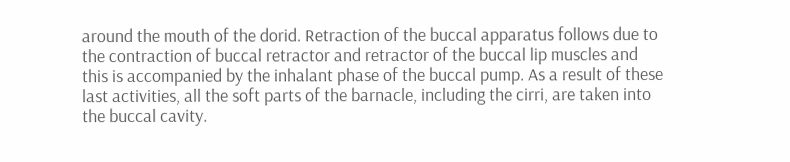around the mouth of the dorid. Retraction of the buccal apparatus follows due to the contraction of buccal retractor and retractor of the buccal lip muscles and this is accompanied by the inhalant phase of the buccal pump. As a result of these last activities, all the soft parts of the barnacle, including the cirri, are taken into the buccal cavity.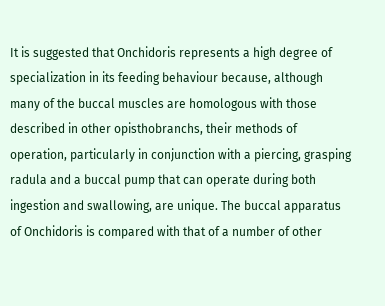It is suggested that Onchidoris represents a high degree of specialization in its feeding behaviour because, although many of the buccal muscles are homologous with those described in other opisthobranchs, their methods of operation, particularly in conjunction with a piercing, grasping radula and a buccal pump that can operate during both ingestion and swallowing, are unique. The buccal apparatus of Onchidoris is compared with that of a number of other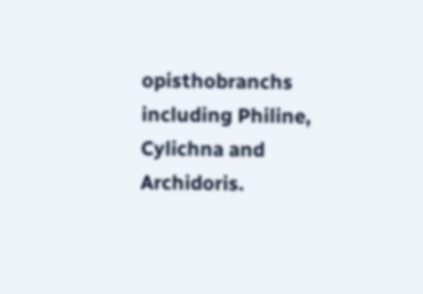opisthobranchs including Philine, Cylichna and Archidoris.